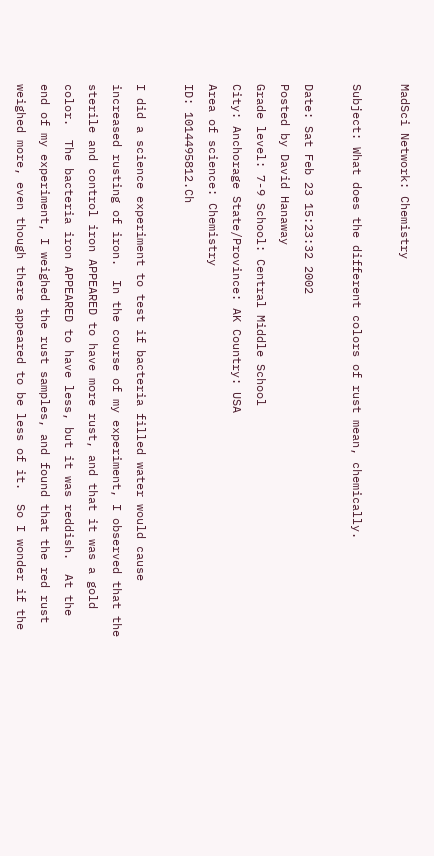MadSci Network: Chemistry

Subject: What does the different colors of rust mean, chemically.

Date: Sat Feb 23 15:23:32 2002
Posted by David Hanaway
Grade level: 7-9 School: Central Middle School
City: Anchorage State/Province: AK Country: USA
Area of science: Chemistry
ID: 1014495812.Ch

I did a science experiment to test if bacteria filled water would cause
increased rusting of iron.  In the course of my experiment, I observed that the
sterile and control iron APPEARED to have more rust, and that it was a gold
color.  The bacteria iron APPEARED to have less, but it was reddish.  At the
end of my experiment, I weighed the rust samples, and found that the red rust
weighed more, even though there appeared to be less of it.  So I wonder if the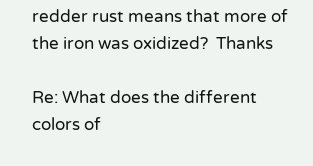redder rust means that more of the iron was oxidized?  Thanks

Re: What does the different colors of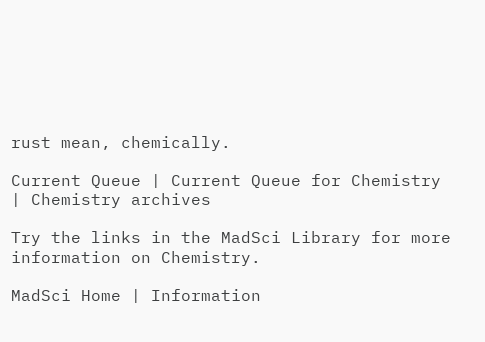rust mean, chemically.

Current Queue | Current Queue for Chemistry | Chemistry archives

Try the links in the MadSci Library for more information on Chemistry.

MadSci Home | Information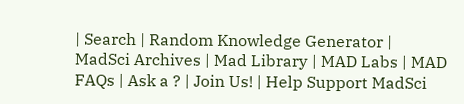| Search | Random Knowledge Generator | MadSci Archives | Mad Library | MAD Labs | MAD FAQs | Ask a ? | Join Us! | Help Support MadSci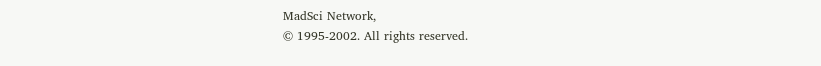MadSci Network,
© 1995-2002. All rights reserved.